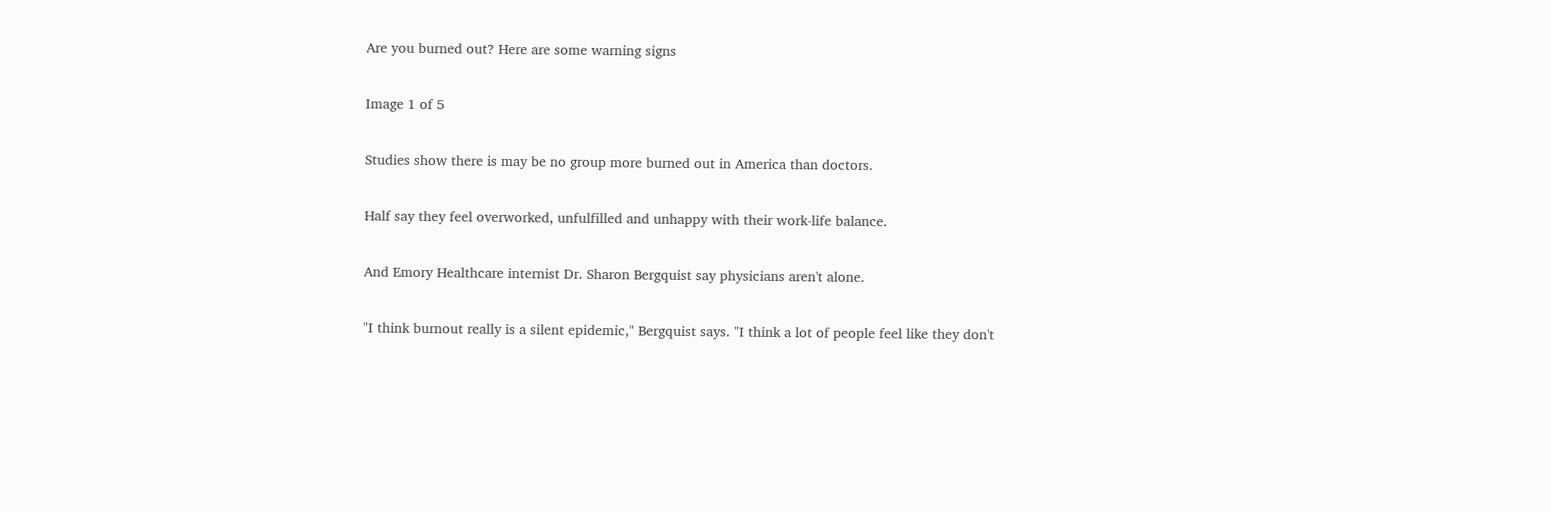Are you burned out? Here are some warning signs

Image 1 of 5

Studies show there is may be no group more burned out in America than doctors.

Half say they feel overworked, unfulfilled and unhappy with their work-life balance.

And Emory Healthcare internist Dr. Sharon Bergquist say physicians aren't alone.

"I think burnout really is a silent epidemic," Bergquist says. "I think a lot of people feel like they don't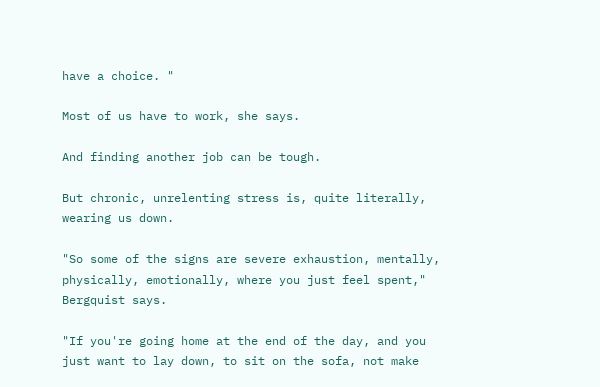have a choice. "

Most of us have to work, she says.

And finding another job can be tough.

But chronic, unrelenting stress is, quite literally,  wearing us down.

"So some of the signs are severe exhaustion, mentally, physically, emotionally, where you just feel spent," Bergquist says.

"If you're going home at the end of the day, and you just want to lay down, to sit on the sofa, not make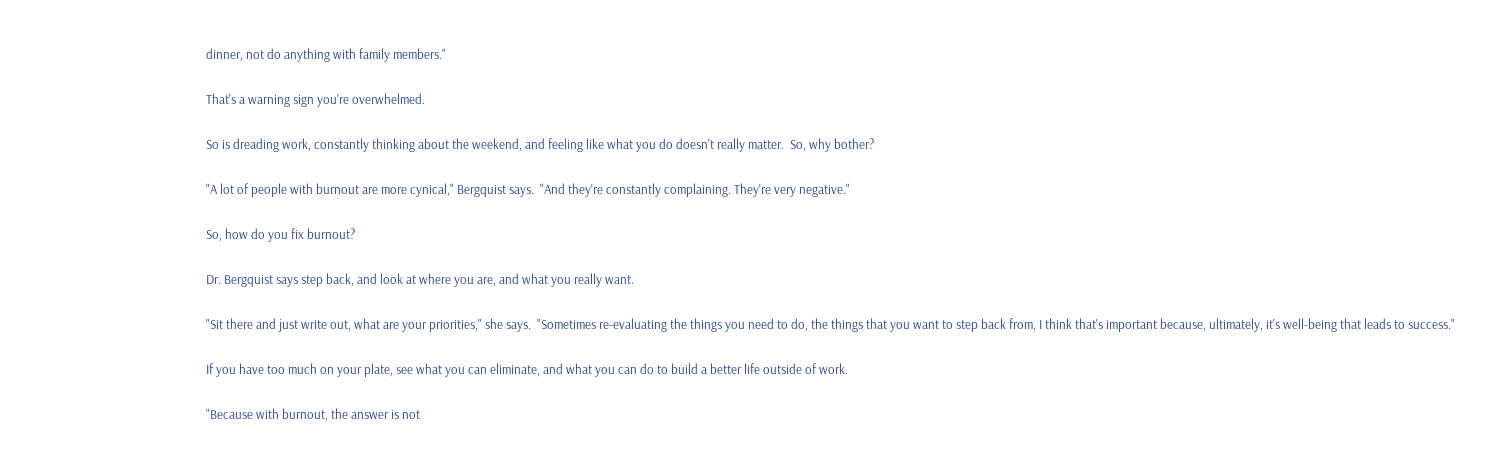dinner, not do anything with family members."

That's a warning sign you're overwhelmed.

So is dreading work, constantly thinking about the weekend, and feeling like what you do doesn't really matter.  So, why bother?

"A lot of people with burnout are more cynical," Bergquist says.  "And they're constantly complaining. They're very negative."

So, how do you fix burnout?

Dr. Bergquist says step back, and look at where you are, and what you really want.

"Sit there and just write out, what are your priorities," she says.  "Sometimes re-evaluating the things you need to do, the things that you want to step back from, I think that's important because, ultimately, it's well-being that leads to success."

If you have too much on your plate, see what you can eliminate, and what you can do to build a better life outside of work.

"Because with burnout, the answer is not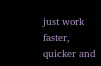just work faster, quicker and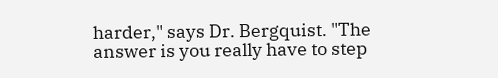harder," says Dr. Bergquist. "The answer is you really have to step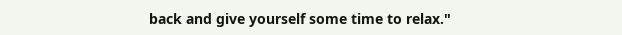back and give yourself some time to relax."